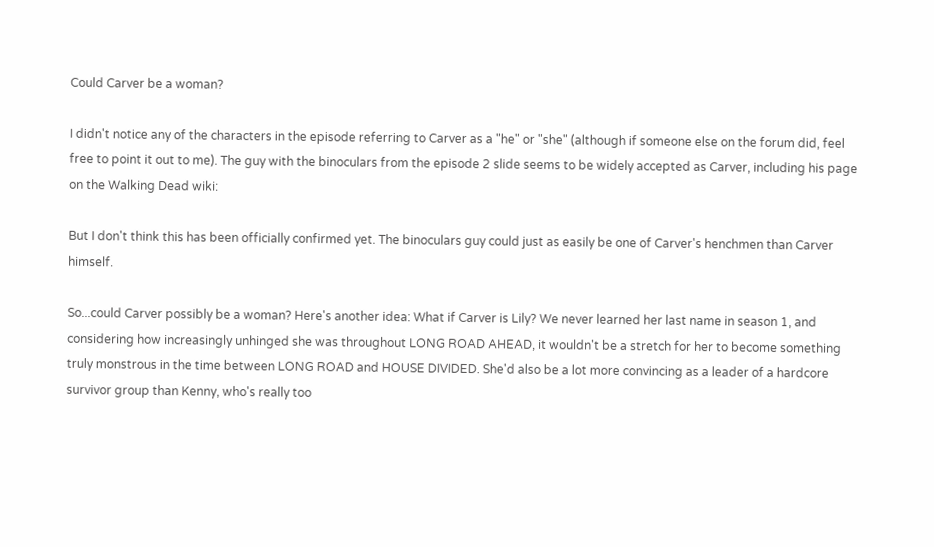Could Carver be a woman?

I didn't notice any of the characters in the episode referring to Carver as a "he" or "she" (although if someone else on the forum did, feel free to point it out to me). The guy with the binoculars from the episode 2 slide seems to be widely accepted as Carver, including his page on the Walking Dead wiki:

But I don't think this has been officially confirmed yet. The binoculars guy could just as easily be one of Carver's henchmen than Carver himself.

So...could Carver possibly be a woman? Here's another idea: What if Carver is Lily? We never learned her last name in season 1, and considering how increasingly unhinged she was throughout LONG ROAD AHEAD, it wouldn't be a stretch for her to become something truly monstrous in the time between LONG ROAD and HOUSE DIVIDED. She'd also be a lot more convincing as a leader of a hardcore survivor group than Kenny, who's really too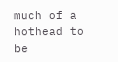much of a hothead to be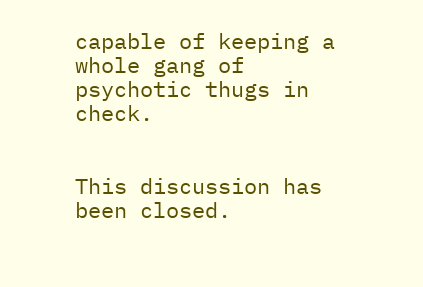capable of keeping a whole gang of psychotic thugs in check.


This discussion has been closed.